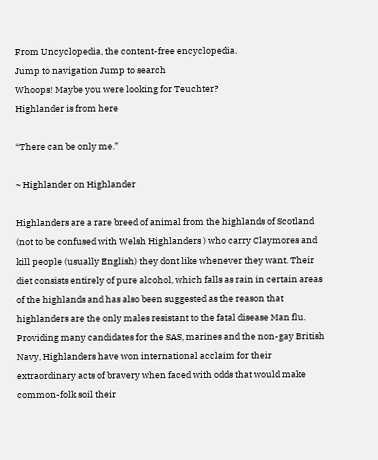From Uncyclopedia, the content-free encyclopedia.
Jump to navigation Jump to search
Whoops! Maybe you were looking for Teuchter?
Highlander is from here

“There can be only me.”

~ Highlander on Highlander

Highlanders are a rare breed of animal from the highlands of Scotland (not to be confused with Welsh Highlanders ) who carry Claymores and kill people (usually English) they dont like whenever they want. Their diet consists entirely of pure alcohol, which falls as rain in certain areas of the highlands and has also been suggested as the reason that highlanders are the only males resistant to the fatal disease Man flu. Providing many candidates for the SAS, marines and the non-gay British Navy, Highlanders have won international acclaim for their extraordinary acts of bravery when faced with odds that would make common-folk soil their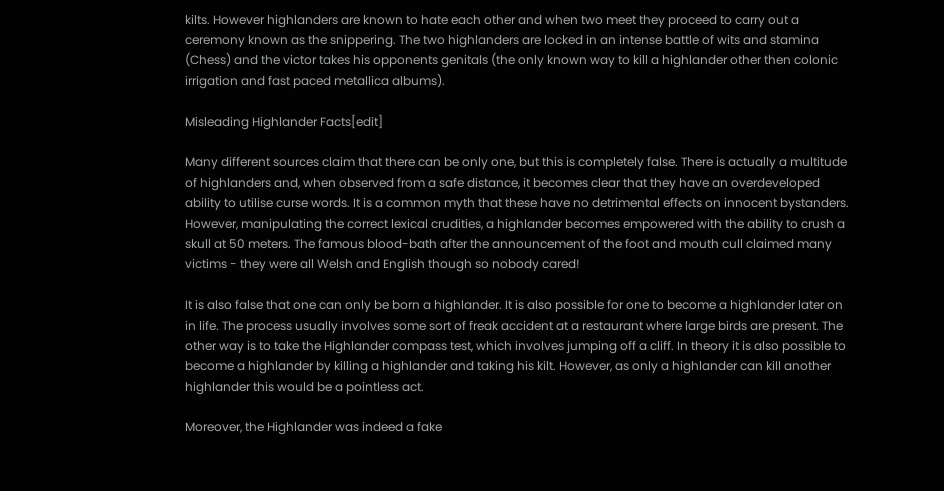kilts. However highlanders are known to hate each other and when two meet they proceed to carry out a ceremony known as the snippering. The two highlanders are locked in an intense battle of wits and stamina (Chess) and the victor takes his opponents genitals (the only known way to kill a highlander other then colonic irrigation and fast paced metallica albums).

Misleading Highlander Facts[edit]

Many different sources claim that there can be only one, but this is completely false. There is actually a multitude of highlanders and, when observed from a safe distance, it becomes clear that they have an overdeveloped ability to utilise curse words. It is a common myth that these have no detrimental effects on innocent bystanders. However, manipulating the correct lexical crudities, a highlander becomes empowered with the ability to crush a skull at 50 meters. The famous blood-bath after the announcement of the foot and mouth cull claimed many victims - they were all Welsh and English though so nobody cared!

It is also false that one can only be born a highlander. It is also possible for one to become a highlander later on in life. The process usually involves some sort of freak accident at a restaurant where large birds are present. The other way is to take the Highlander compass test, which involves jumping off a cliff. In theory it is also possible to become a highlander by killing a highlander and taking his kilt. However, as only a highlander can kill another highlander this would be a pointless act.

Moreover, the Highlander was indeed a fake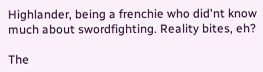Highlander, being a frenchie who did'nt know much about swordfighting. Reality bites, eh?

The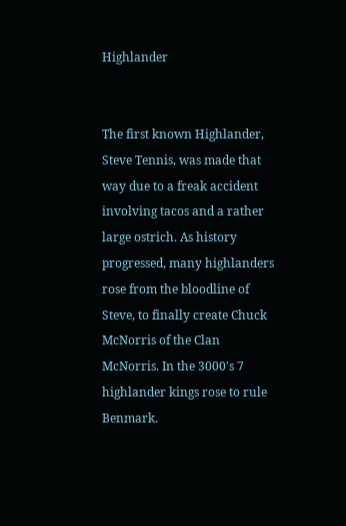Highlander


The first known Highlander, Steve Tennis, was made that way due to a freak accident involving tacos and a rather large ostrich. As history progressed, many highlanders rose from the bloodline of Steve, to finally create Chuck McNorris of the Clan McNorris. In the 3000's 7 highlander kings rose to rule Benmark.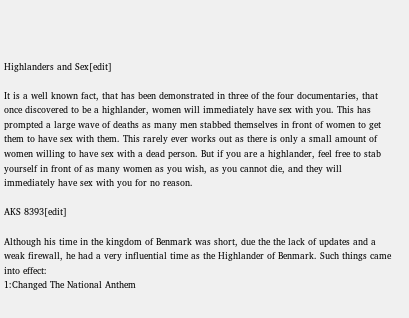Highlanders and Sex[edit]

It is a well known fact, that has been demonstrated in three of the four documentaries, that once discovered to be a highlander, women will immediately have sex with you. This has prompted a large wave of deaths as many men stabbed themselves in front of women to get them to have sex with them. This rarely ever works out as there is only a small amount of women willing to have sex with a dead person. But if you are a highlander, feel free to stab yourself in front of as many women as you wish, as you cannot die, and they will immediately have sex with you for no reason.

AKS 8393[edit]

Although his time in the kingdom of Benmark was short, due the the lack of updates and a weak firewall, he had a very influential time as the Highlander of Benmark. Such things came into effect:
1:Changed The National Anthem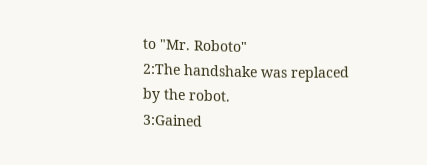to "Mr. Roboto"
2:The handshake was replaced by the robot.
3:Gained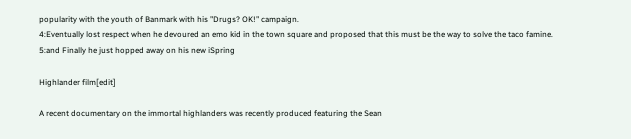popularity with the youth of Banmark with his "Drugs? OK!" campaign.
4:Eventually lost respect when he devoured an emo kid in the town square and proposed that this must be the way to solve the taco famine.
5:and Finally he just hopped away on his new iSpring

Highlander film[edit]

A recent documentary on the immortal highlanders was recently produced featuring the Sean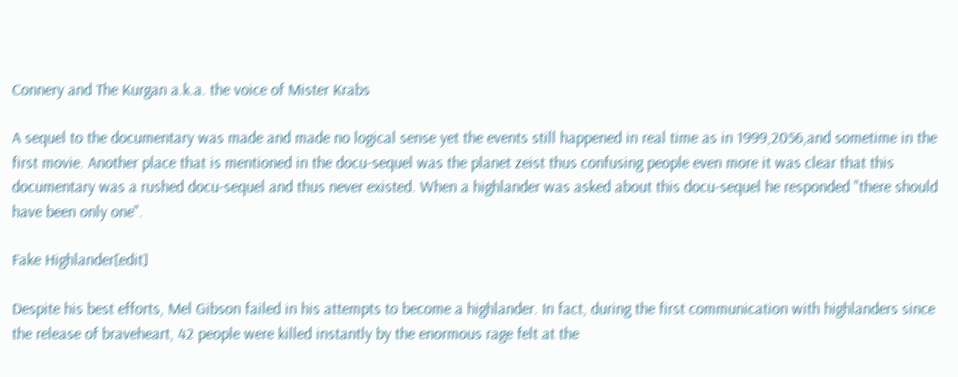Connery and The Kurgan a.k.a. the voice of Mister Krabs

A sequel to the documentary was made and made no logical sense yet the events still happened in real time as in 1999,2056,and sometime in the first movie. Another place that is mentioned in the docu-sequel was the planet zeist thus confusing people even more it was clear that this documentary was a rushed docu-sequel and thus never existed. When a highlander was asked about this docu-sequel he responded "there should have been only one".

Fake Highlander[edit]

Despite his best efforts, Mel Gibson failed in his attempts to become a highlander. In fact, during the first communication with highlanders since the release of braveheart, 42 people were killed instantly by the enormous rage felt at the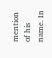mention of his name. In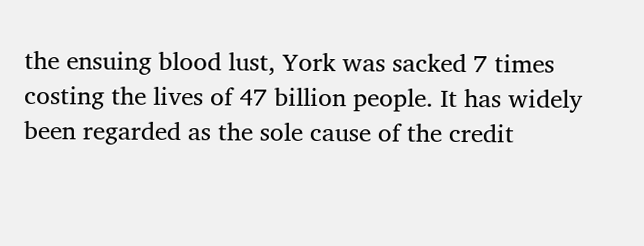the ensuing blood lust, York was sacked 7 times costing the lives of 47 billion people. It has widely been regarded as the sole cause of the credit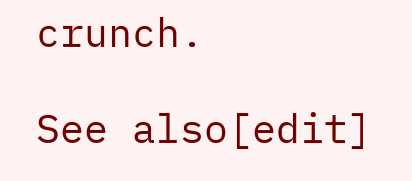crunch.

See also[edit]